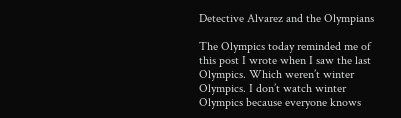Detective Alvarez and the Olympians

The Olympics today reminded me of this post I wrote when I saw the last Olympics. Which weren’t winter Olympics. I don’t watch winter Olympics because everyone knows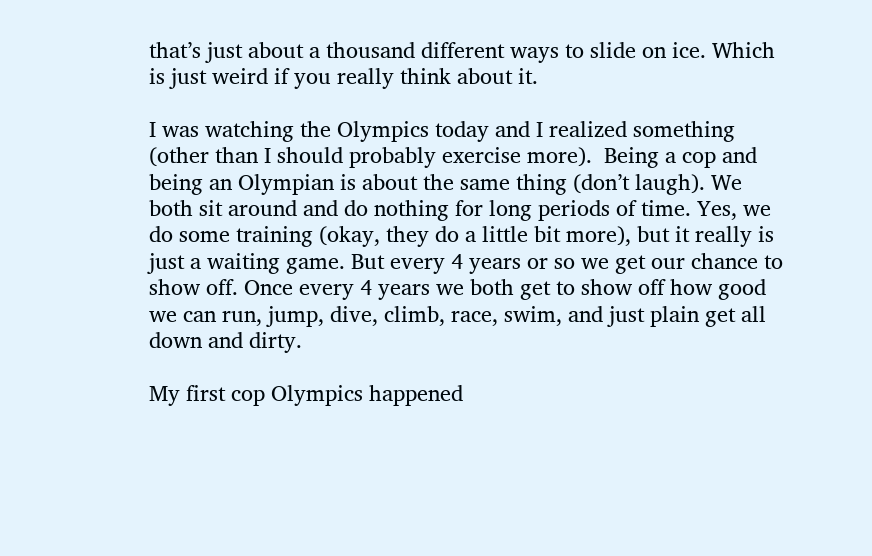that’s just about a thousand different ways to slide on ice. Which is just weird if you really think about it.

I was watching the Olympics today and I realized something (other than I should probably exercise more).  Being a cop and being an Olympian is about the same thing (don’t laugh). We both sit around and do nothing for long periods of time. Yes, we do some training (okay, they do a little bit more), but it really is just a waiting game. But every 4 years or so we get our chance to show off. Once every 4 years we both get to show off how good we can run, jump, dive, climb, race, swim, and just plain get all down and dirty.

My first cop Olympics happened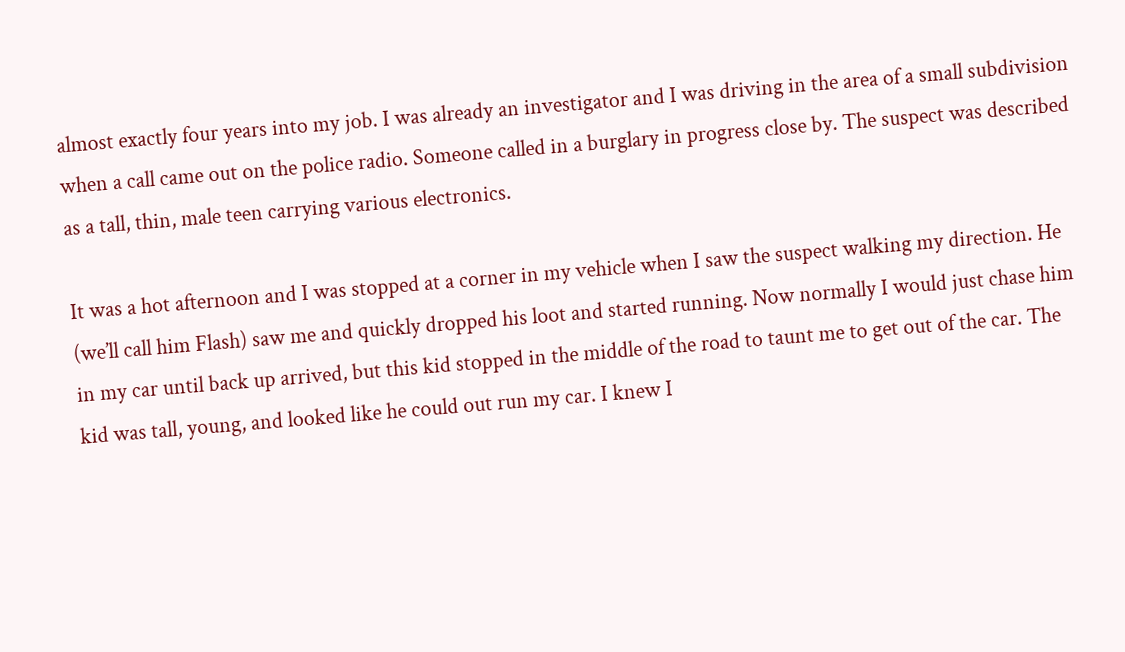almost exactly four years into my job. I was already an investigator and I was driving in the area of a small subdivision when a call came out on the police radio. Someone called in a burglary in progress close by. The suspect was described as a tall, thin, male teen carrying various electronics.

It was a hot afternoon and I was stopped at a corner in my vehicle when I saw the suspect walking my direction. He (we’ll call him Flash) saw me and quickly dropped his loot and started running. Now normally I would just chase him in my car until back up arrived, but this kid stopped in the middle of the road to taunt me to get out of the car. The kid was tall, young, and looked like he could out run my car. I knew I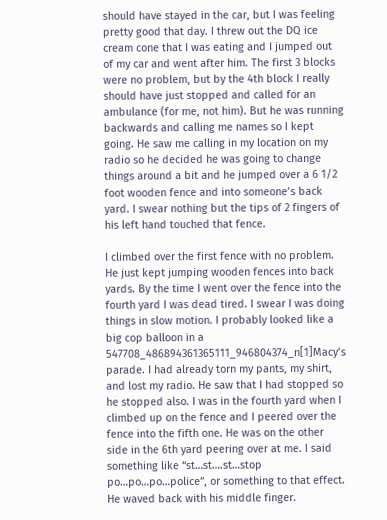should have stayed in the car, but I was feeling pretty good that day. I threw out the DQ ice cream cone that I was eating and I jumped out of my car and went after him. The first 3 blocks were no problem, but by the 4th block I really should have just stopped and called for an ambulance (for me, not him). But he was running backwards and calling me names so I kept going. He saw me calling in my location on my radio so he decided he was going to change things around a bit and he jumped over a 6 1/2 foot wooden fence and into someone’s back yard. I swear nothing but the tips of 2 fingers of his left hand touched that fence.

I climbed over the first fence with no problem. He just kept jumping wooden fences into back yards. By the time I went over the fence into the fourth yard I was dead tired. I swear I was doing things in slow motion. I probably looked like a big cop balloon in a 547708_486894361365111_946804374_n[1]Macy’s parade. I had already torn my pants, my shirt, and lost my radio. He saw that I had stopped so he stopped also. I was in the fourth yard when I climbed up on the fence and I peered over the fence into the fifth one. He was on the other side in the 6th yard peering over at me. I said something like “st…st….st…stop po…po…po…police”, or something to that effect. He waved back with his middle finger.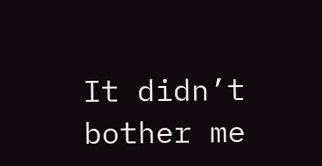It didn’t bother me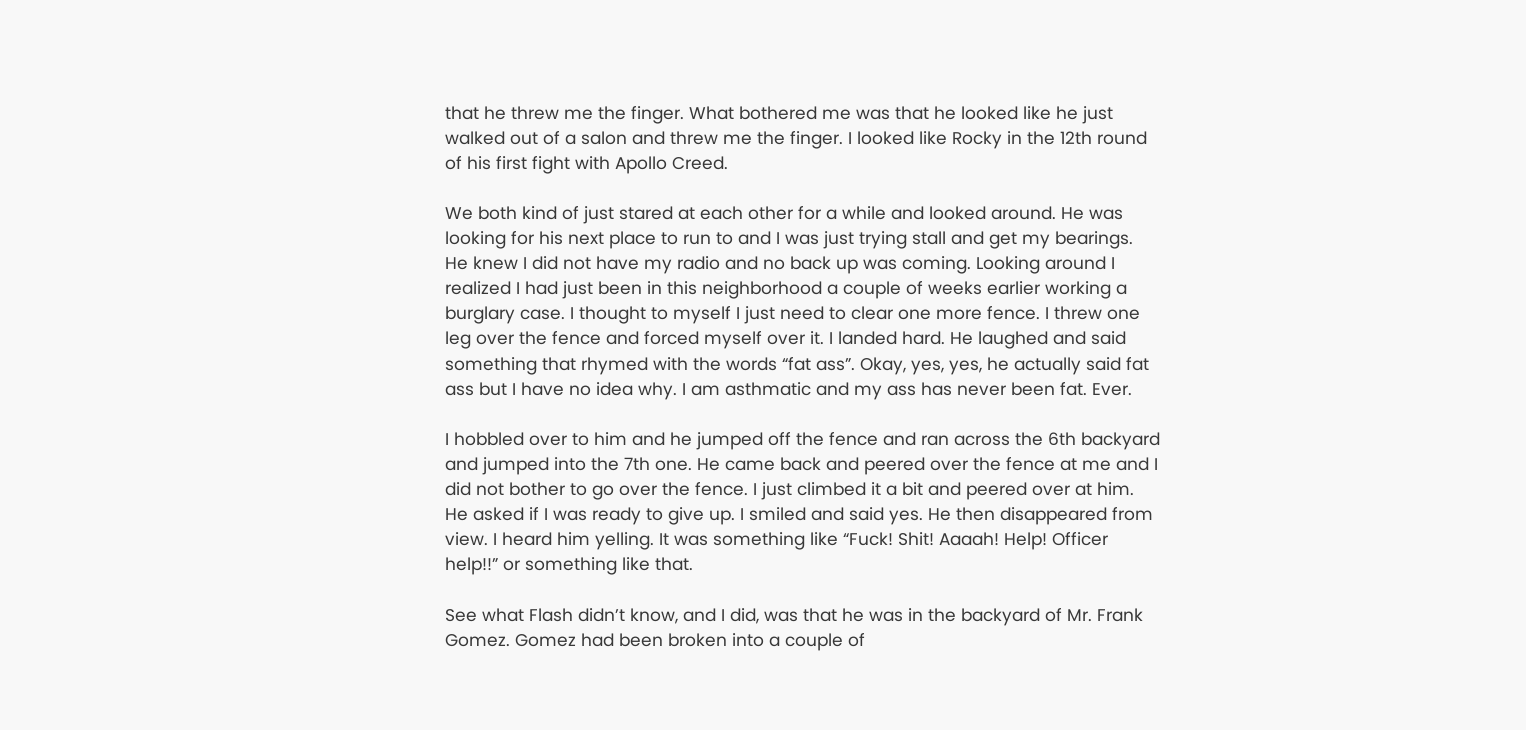that he threw me the finger. What bothered me was that he looked like he just walked out of a salon and threw me the finger. I looked like Rocky in the 12th round of his first fight with Apollo Creed.

We both kind of just stared at each other for a while and looked around. He was looking for his next place to run to and I was just trying stall and get my bearings. He knew I did not have my radio and no back up was coming. Looking around I realized I had just been in this neighborhood a couple of weeks earlier working a burglary case. I thought to myself I just need to clear one more fence. I threw one leg over the fence and forced myself over it. I landed hard. He laughed and said something that rhymed with the words “fat ass”. Okay, yes, yes, he actually said fat ass but I have no idea why. I am asthmatic and my ass has never been fat. Ever.

I hobbled over to him and he jumped off the fence and ran across the 6th backyard and jumped into the 7th one. He came back and peered over the fence at me and I did not bother to go over the fence. I just climbed it a bit and peered over at him. He asked if I was ready to give up. I smiled and said yes. He then disappeared from view. I heard him yelling. It was something like “Fuck! Shit! Aaaah! Help! Officer help!!” or something like that.

See what Flash didn’t know, and I did, was that he was in the backyard of Mr. Frank Gomez. Gomez had been broken into a couple of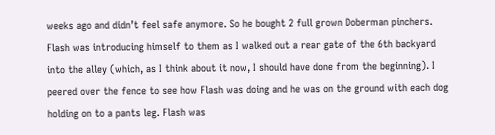weeks ago and didn’t feel safe anymore. So he bought 2 full grown Doberman pinchers. Flash was introducing himself to them as I walked out a rear gate of the 6th backyard into the alley (which, as I think about it now, I should have done from the beginning). I peered over the fence to see how Flash was doing and he was on the ground with each dog holding on to a pants leg. Flash was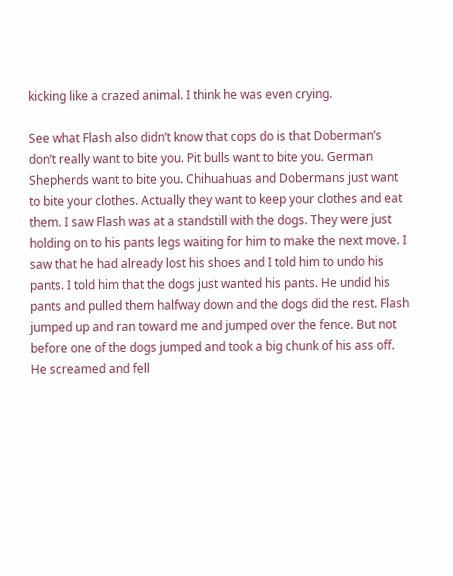kicking like a crazed animal. I think he was even crying.

See what Flash also didn’t know that cops do is that Doberman’s don’t really want to bite you. Pit bulls want to bite you. German Shepherds want to bite you. Chihuahuas and Dobermans just want to bite your clothes. Actually they want to keep your clothes and eat them. I saw Flash was at a standstill with the dogs. They were just holding on to his pants legs waiting for him to make the next move. I saw that he had already lost his shoes and I told him to undo his pants. I told him that the dogs just wanted his pants. He undid his pants and pulled them halfway down and the dogs did the rest. Flash jumped up and ran toward me and jumped over the fence. But not before one of the dogs jumped and took a big chunk of his ass off. He screamed and fell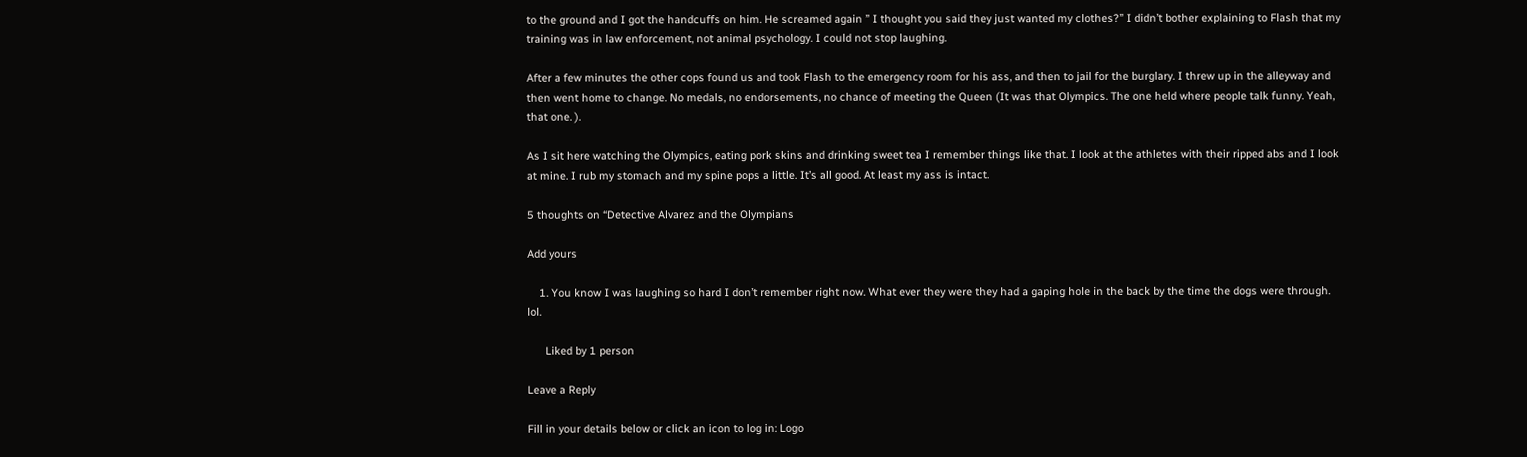to the ground and I got the handcuffs on him. He screamed again ” I thought you said they just wanted my clothes?” I didn’t bother explaining to Flash that my training was in law enforcement, not animal psychology. I could not stop laughing.

After a few minutes the other cops found us and took Flash to the emergency room for his ass, and then to jail for the burglary. I threw up in the alleyway and then went home to change. No medals, no endorsements, no chance of meeting the Queen (It was that Olympics. The one held where people talk funny. Yeah, that one. ).

As I sit here watching the Olympics, eating pork skins and drinking sweet tea I remember things like that. I look at the athletes with their ripped abs and I look at mine. I rub my stomach and my spine pops a little. It’s all good. At least my ass is intact.

5 thoughts on “Detective Alvarez and the Olympians

Add yours

    1. You know I was laughing so hard I don’t remember right now. What ever they were they had a gaping hole in the back by the time the dogs were through. lol.

      Liked by 1 person

Leave a Reply

Fill in your details below or click an icon to log in: Logo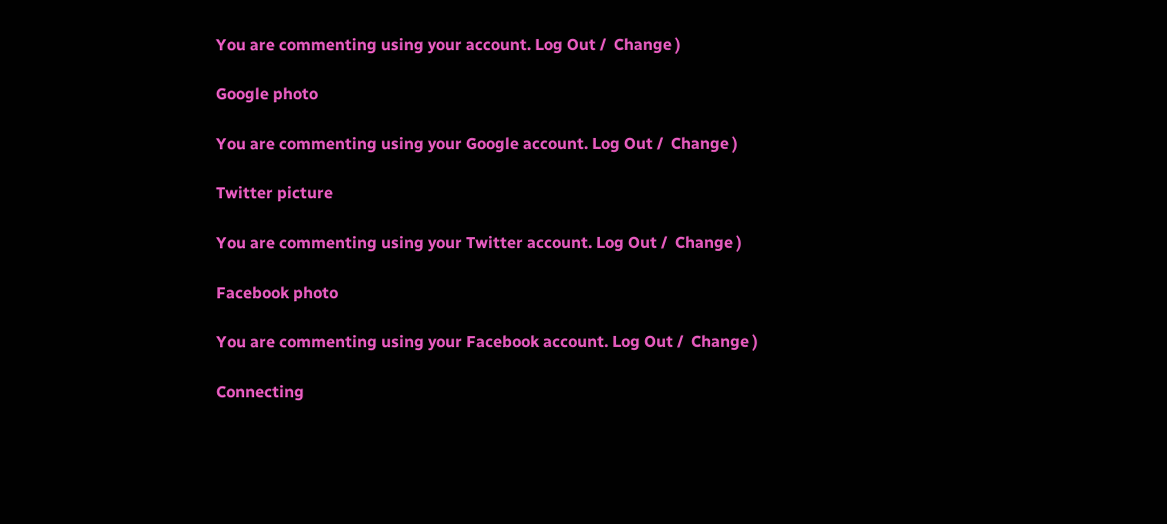You are commenting using your account. Log Out /  Change )

Google photo

You are commenting using your Google account. Log Out /  Change )

Twitter picture

You are commenting using your Twitter account. Log Out /  Change )

Facebook photo

You are commenting using your Facebook account. Log Out /  Change )

Connecting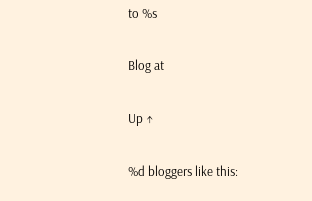to %s

Blog at

Up ↑

%d bloggers like this: